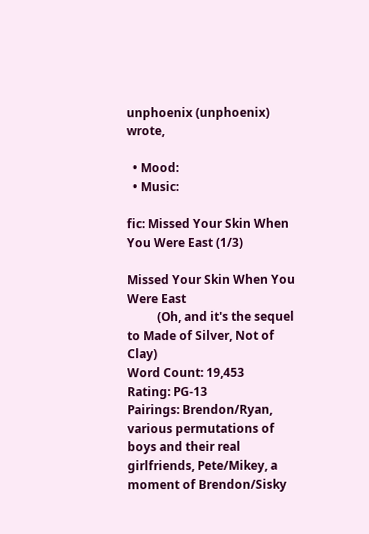unphoenix (unphoenix) wrote,

  • Mood:
  • Music:

fic: Missed Your Skin When You Were East (1/3)

Missed Your Skin When You Were East
          (Oh, and it's the sequel to Made of Silver, Not of Clay)
Word Count: 19,453
Rating: PG-13
Pairings: Brendon/Ryan, various permutations of boys and their real girlfriends, Pete/Mikey, a moment of Brendon/Sisky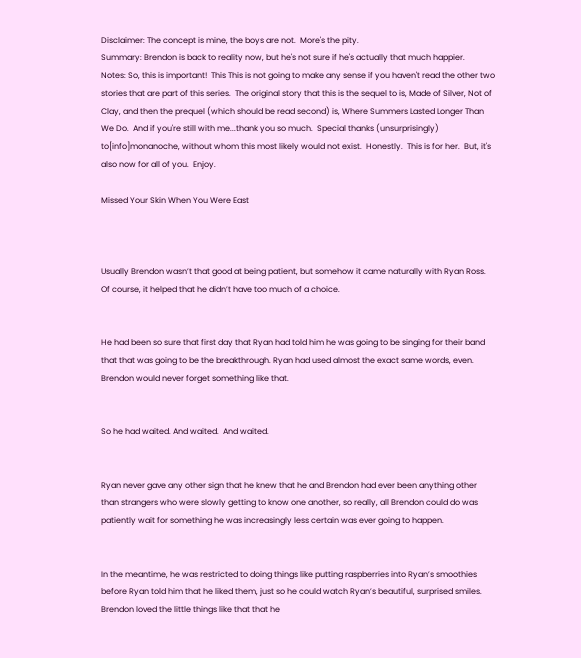Disclaimer: The concept is mine, the boys are not.  More's the pity.
Summary: Brendon is back to reality now, but he's not sure if he's actually that much happier.
Notes: So, this is important!  This This is not going to make any sense if you haven't read the other two stories that are part of this series.  The original story that this is the sequel to is, Made of Silver, Not of Clay, and then the prequel (which should be read second) is, Where Summers Lasted Longer Than We Do.  And if you're still with me...thank you so much.  Special thanks (unsurprisingly) to[info]monanoche, without whom this most likely would not exist.  Honestly.  This is for her.  But, it's also now for all of you.  Enjoy.

Missed Your Skin When You Were East



Usually Brendon wasn’t that good at being patient, but somehow it came naturally with Ryan Ross. Of course, it helped that he didn’t have too much of a choice.


He had been so sure that first day that Ryan had told him he was going to be singing for their band that that was going to be the breakthrough. Ryan had used almost the exact same words, even. Brendon would never forget something like that.


So he had waited. And waited.  And waited.


Ryan never gave any other sign that he knew that he and Brendon had ever been anything other than strangers who were slowly getting to know one another, so really, all Brendon could do was patiently wait for something he was increasingly less certain was ever going to happen.


In the meantime, he was restricted to doing things like putting raspberries into Ryan’s smoothies before Ryan told him that he liked them, just so he could watch Ryan’s beautiful, surprised smiles. Brendon loved the little things like that that he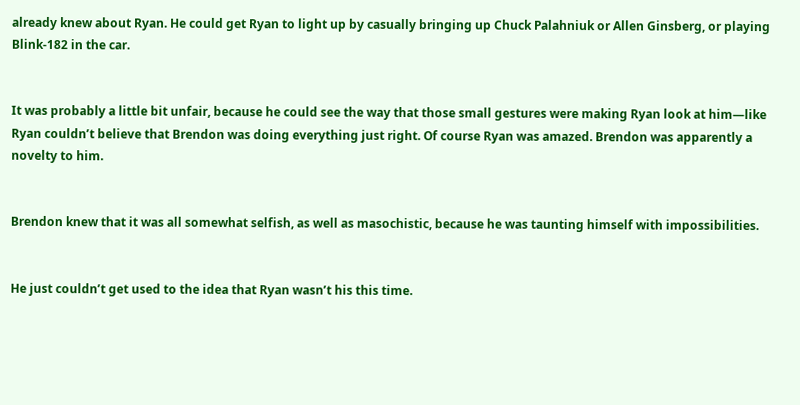already knew about Ryan. He could get Ryan to light up by casually bringing up Chuck Palahniuk or Allen Ginsberg, or playing Blink-182 in the car.


It was probably a little bit unfair, because he could see the way that those small gestures were making Ryan look at him—like Ryan couldn’t believe that Brendon was doing everything just right. Of course Ryan was amazed. Brendon was apparently a novelty to him.


Brendon knew that it was all somewhat selfish, as well as masochistic, because he was taunting himself with impossibilities.


He just couldn’t get used to the idea that Ryan wasn’t his this time.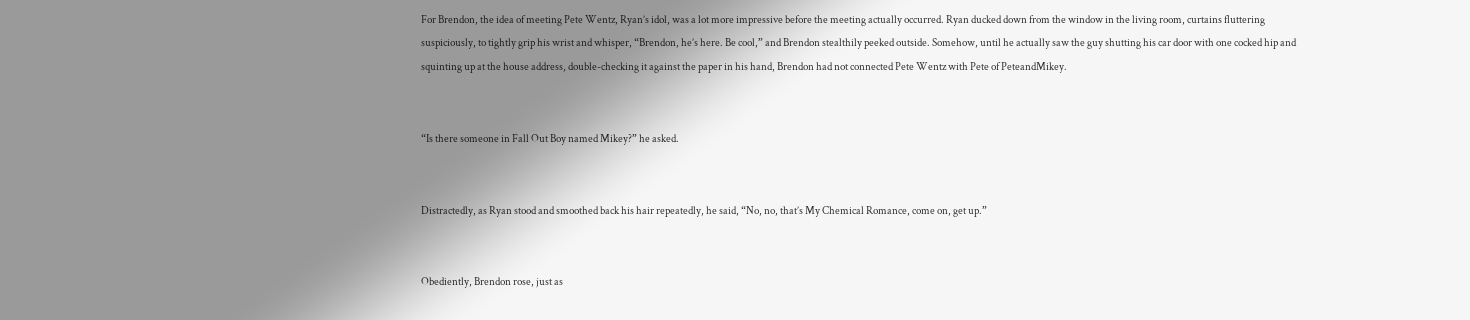For Brendon, the idea of meeting Pete Wentz, Ryan’s idol, was a lot more impressive before the meeting actually occurred. Ryan ducked down from the window in the living room, curtains fluttering suspiciously, to tightly grip his wrist and whisper, “Brendon, he’s here. Be cool,” and Brendon stealthily peeked outside. Somehow, until he actually saw the guy shutting his car door with one cocked hip and squinting up at the house address, double-checking it against the paper in his hand, Brendon had not connected Pete Wentz with Pete of PeteandMikey.


“Is there someone in Fall Out Boy named Mikey?” he asked.


Distractedly, as Ryan stood and smoothed back his hair repeatedly, he said, “No, no, that’s My Chemical Romance, come on, get up.”


Obediently, Brendon rose, just as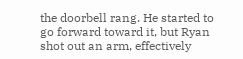the doorbell rang. He started to go forward toward it, but Ryan shot out an arm, effectively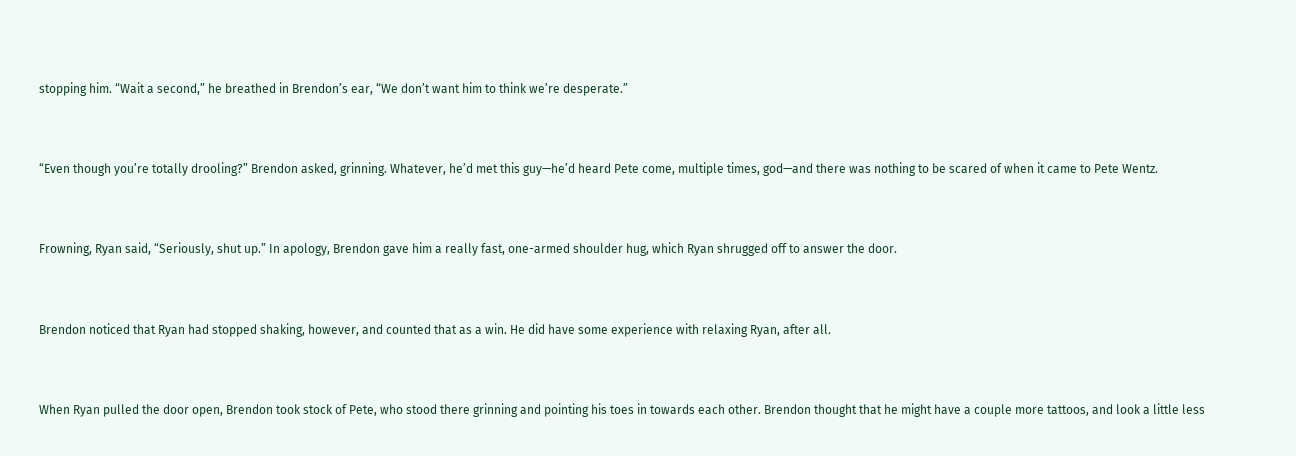stopping him. “Wait a second,” he breathed in Brendon’s ear, “We don’t want him to think we’re desperate.”


“Even though you’re totally drooling?” Brendon asked, grinning. Whatever, he’d met this guy—he’d heard Pete come, multiple times, god—and there was nothing to be scared of when it came to Pete Wentz.


Frowning, Ryan said, “Seriously, shut up.” In apology, Brendon gave him a really fast, one-armed shoulder hug, which Ryan shrugged off to answer the door.


Brendon noticed that Ryan had stopped shaking, however, and counted that as a win. He did have some experience with relaxing Ryan, after all.


When Ryan pulled the door open, Brendon took stock of Pete, who stood there grinning and pointing his toes in towards each other. Brendon thought that he might have a couple more tattoos, and look a little less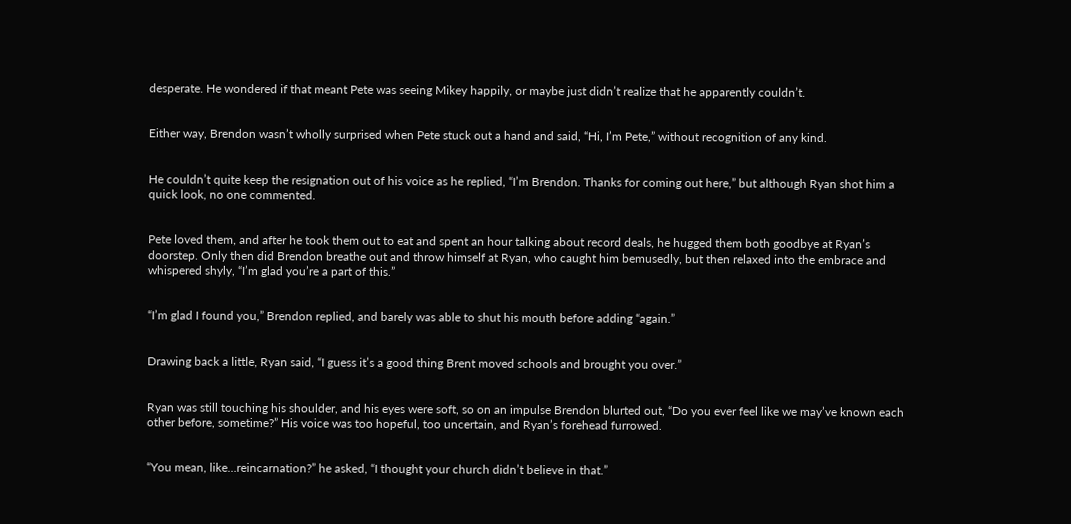desperate. He wondered if that meant Pete was seeing Mikey happily, or maybe just didn’t realize that he apparently couldn’t.


Either way, Brendon wasn’t wholly surprised when Pete stuck out a hand and said, “Hi, I’m Pete,” without recognition of any kind.


He couldn’t quite keep the resignation out of his voice as he replied, “I’m Brendon. Thanks for coming out here,” but although Ryan shot him a quick look, no one commented.


Pete loved them, and after he took them out to eat and spent an hour talking about record deals, he hugged them both goodbye at Ryan’s doorstep. Only then did Brendon breathe out and throw himself at Ryan, who caught him bemusedly, but then relaxed into the embrace and whispered shyly, “I’m glad you’re a part of this.”


“I’m glad I found you,” Brendon replied, and barely was able to shut his mouth before adding “again.”


Drawing back a little, Ryan said, “I guess it’s a good thing Brent moved schools and brought you over.”


Ryan was still touching his shoulder, and his eyes were soft, so on an impulse Brendon blurted out, “Do you ever feel like we may’ve known each other before, sometime?” His voice was too hopeful, too uncertain, and Ryan’s forehead furrowed.


“You mean, like…reincarnation?” he asked, “I thought your church didn’t believe in that.”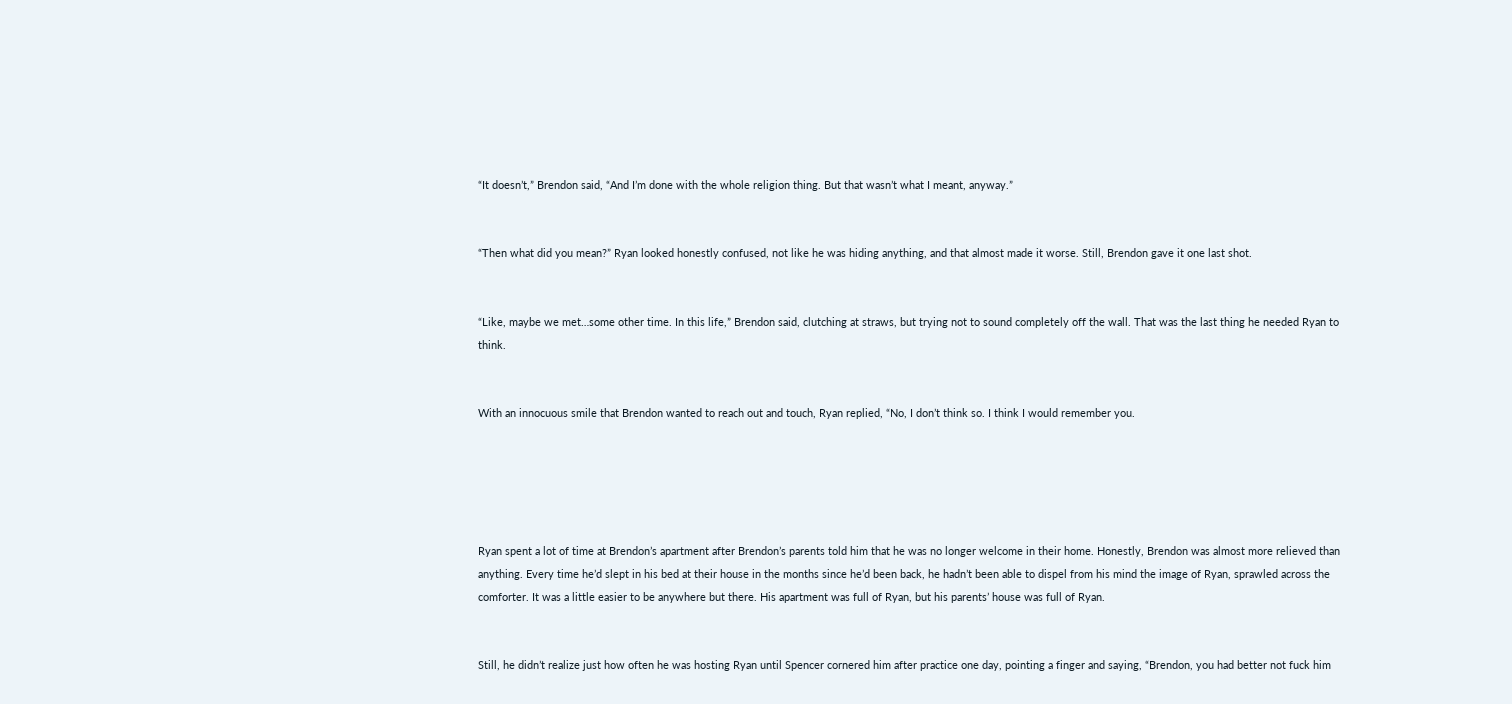“It doesn’t,” Brendon said, “And I’m done with the whole religion thing. But that wasn’t what I meant, anyway.”


“Then what did you mean?” Ryan looked honestly confused, not like he was hiding anything, and that almost made it worse. Still, Brendon gave it one last shot.


“Like, maybe we met…some other time. In this life,” Brendon said, clutching at straws, but trying not to sound completely off the wall. That was the last thing he needed Ryan to think.


With an innocuous smile that Brendon wanted to reach out and touch, Ryan replied, “No, I don’t think so. I think I would remember you.





Ryan spent a lot of time at Brendon’s apartment after Brendon’s parents told him that he was no longer welcome in their home. Honestly, Brendon was almost more relieved than anything. Every time he’d slept in his bed at their house in the months since he’d been back, he hadn’t been able to dispel from his mind the image of Ryan, sprawled across the comforter. It was a little easier to be anywhere but there. His apartment was full of Ryan, but his parents’ house was full of Ryan.


Still, he didn’t realize just how often he was hosting Ryan until Spencer cornered him after practice one day, pointing a finger and saying, “Brendon, you had better not fuck him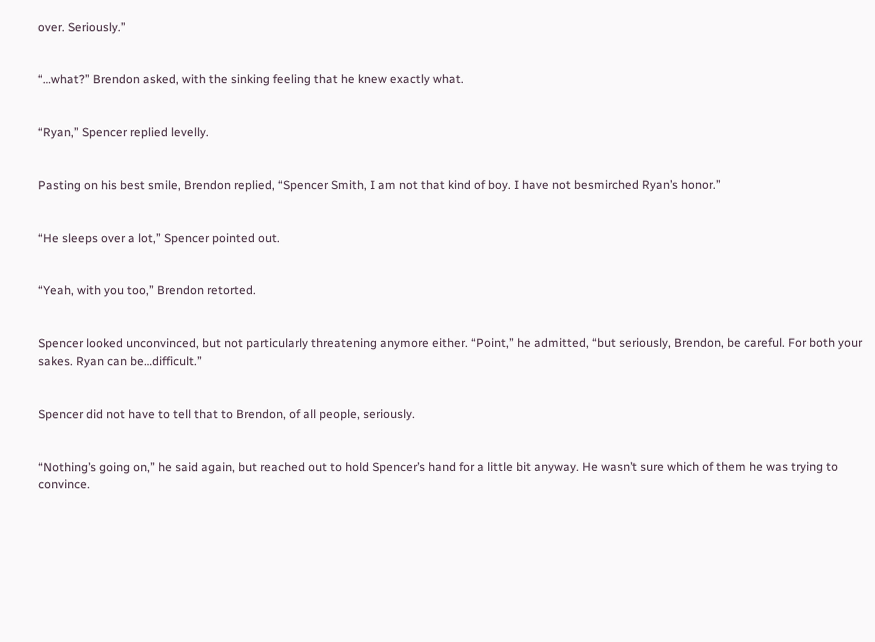over. Seriously.”


“…what?” Brendon asked, with the sinking feeling that he knew exactly what.


“Ryan,” Spencer replied levelly.


Pasting on his best smile, Brendon replied, “Spencer Smith, I am not that kind of boy. I have not besmirched Ryan’s honor.”


“He sleeps over a lot,” Spencer pointed out.


“Yeah, with you too,” Brendon retorted.


Spencer looked unconvinced, but not particularly threatening anymore either. “Point,” he admitted, “but seriously, Brendon, be careful. For both your sakes. Ryan can be…difficult.”


Spencer did not have to tell that to Brendon, of all people, seriously.


“Nothing’s going on,” he said again, but reached out to hold Spencer’s hand for a little bit anyway. He wasn’t sure which of them he was trying to convince.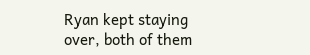Ryan kept staying over, both of them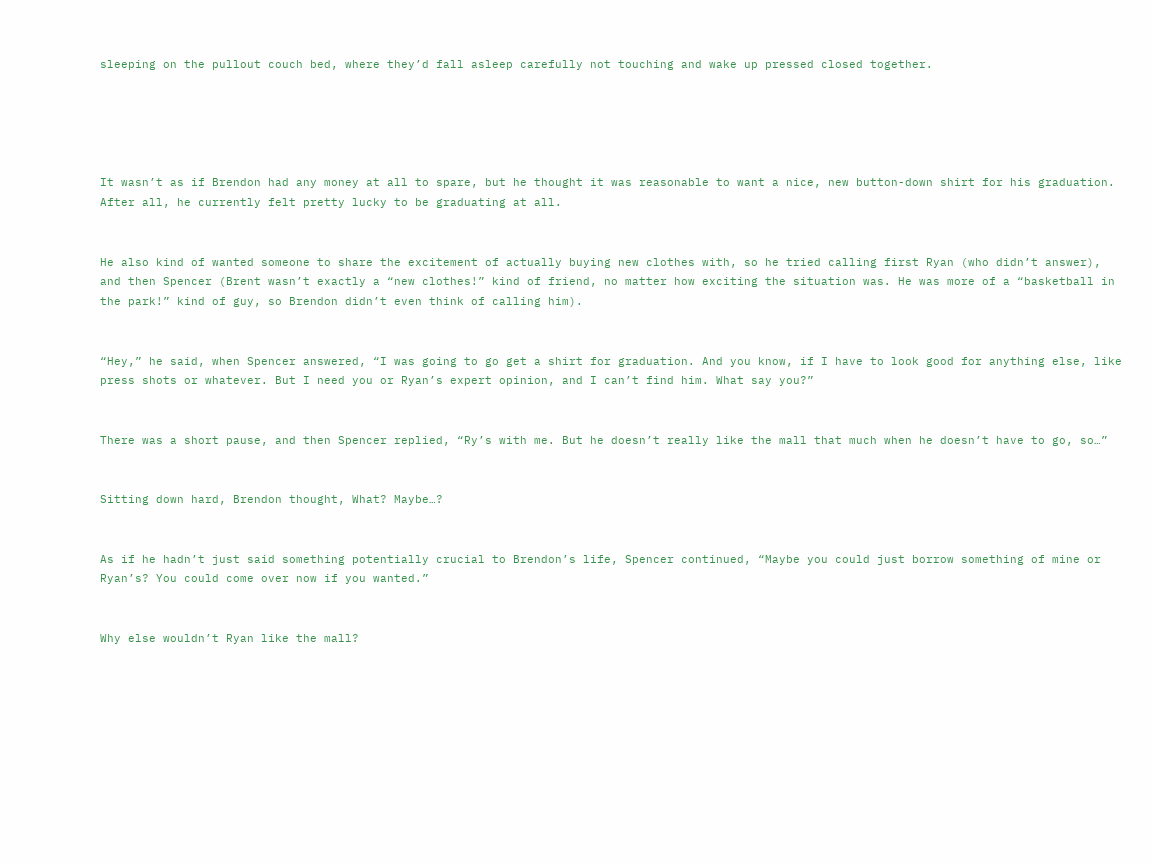sleeping on the pullout couch bed, where they’d fall asleep carefully not touching and wake up pressed closed together.





It wasn’t as if Brendon had any money at all to spare, but he thought it was reasonable to want a nice, new button-down shirt for his graduation. After all, he currently felt pretty lucky to be graduating at all.


He also kind of wanted someone to share the excitement of actually buying new clothes with, so he tried calling first Ryan (who didn’t answer), and then Spencer (Brent wasn’t exactly a “new clothes!” kind of friend, no matter how exciting the situation was. He was more of a “basketball in the park!” kind of guy, so Brendon didn’t even think of calling him).


“Hey,” he said, when Spencer answered, “I was going to go get a shirt for graduation. And you know, if I have to look good for anything else, like press shots or whatever. But I need you or Ryan’s expert opinion, and I can’t find him. What say you?”


There was a short pause, and then Spencer replied, “Ry’s with me. But he doesn’t really like the mall that much when he doesn’t have to go, so…”


Sitting down hard, Brendon thought, What? Maybe…?


As if he hadn’t just said something potentially crucial to Brendon’s life, Spencer continued, “Maybe you could just borrow something of mine or Ryan’s? You could come over now if you wanted.”


Why else wouldn’t Ryan like the mall?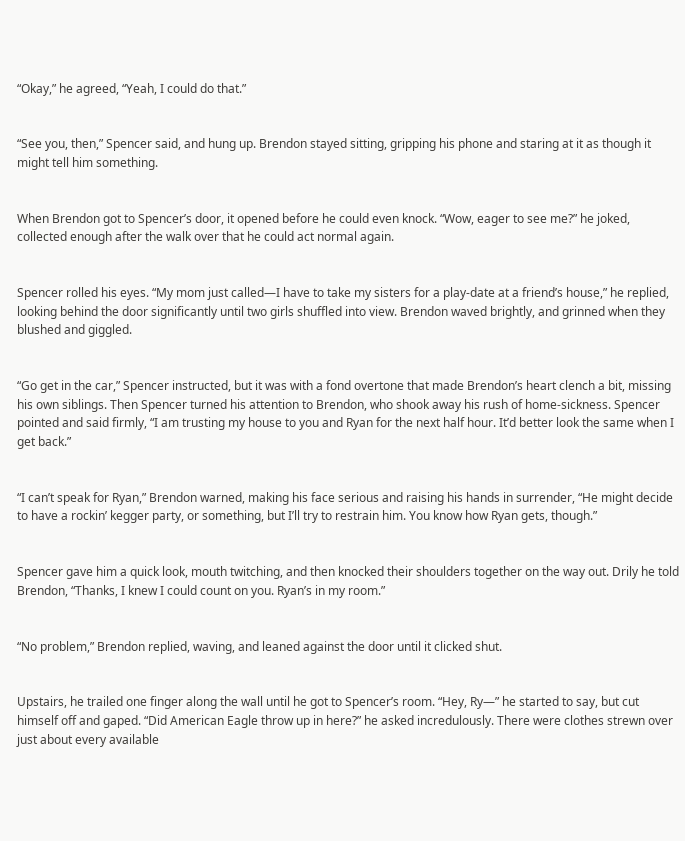“Okay,” he agreed, “Yeah, I could do that.”


“See you, then,” Spencer said, and hung up. Brendon stayed sitting, gripping his phone and staring at it as though it might tell him something.


When Brendon got to Spencer’s door, it opened before he could even knock. “Wow, eager to see me?” he joked, collected enough after the walk over that he could act normal again.


Spencer rolled his eyes. “My mom just called—I have to take my sisters for a play-date at a friend’s house,” he replied, looking behind the door significantly until two girls shuffled into view. Brendon waved brightly, and grinned when they blushed and giggled.


“Go get in the car,” Spencer instructed, but it was with a fond overtone that made Brendon’s heart clench a bit, missing his own siblings. Then Spencer turned his attention to Brendon, who shook away his rush of home-sickness. Spencer pointed and said firmly, “I am trusting my house to you and Ryan for the next half hour. It’d better look the same when I get back.”


“I can’t speak for Ryan,” Brendon warned, making his face serious and raising his hands in surrender, “He might decide to have a rockin’ kegger party, or something, but I’ll try to restrain him. You know how Ryan gets, though.”


Spencer gave him a quick look, mouth twitching, and then knocked their shoulders together on the way out. Drily he told Brendon, “Thanks, I knew I could count on you. Ryan’s in my room.”


“No problem,” Brendon replied, waving, and leaned against the door until it clicked shut.


Upstairs, he trailed one finger along the wall until he got to Spencer’s room. “Hey, Ry—” he started to say, but cut himself off and gaped. “Did American Eagle throw up in here?” he asked incredulously. There were clothes strewn over just about every available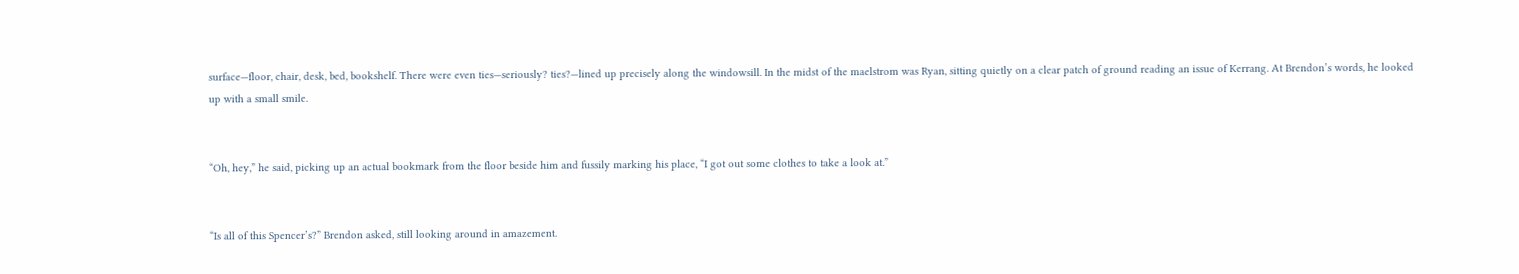surface—floor, chair, desk, bed, bookshelf. There were even ties—seriously? ties?—lined up precisely along the windowsill. In the midst of the maelstrom was Ryan, sitting quietly on a clear patch of ground reading an issue of Kerrang. At Brendon’s words, he looked up with a small smile.


“Oh, hey,” he said, picking up an actual bookmark from the floor beside him and fussily marking his place, “I got out some clothes to take a look at.”


“Is all of this Spencer’s?” Brendon asked, still looking around in amazement.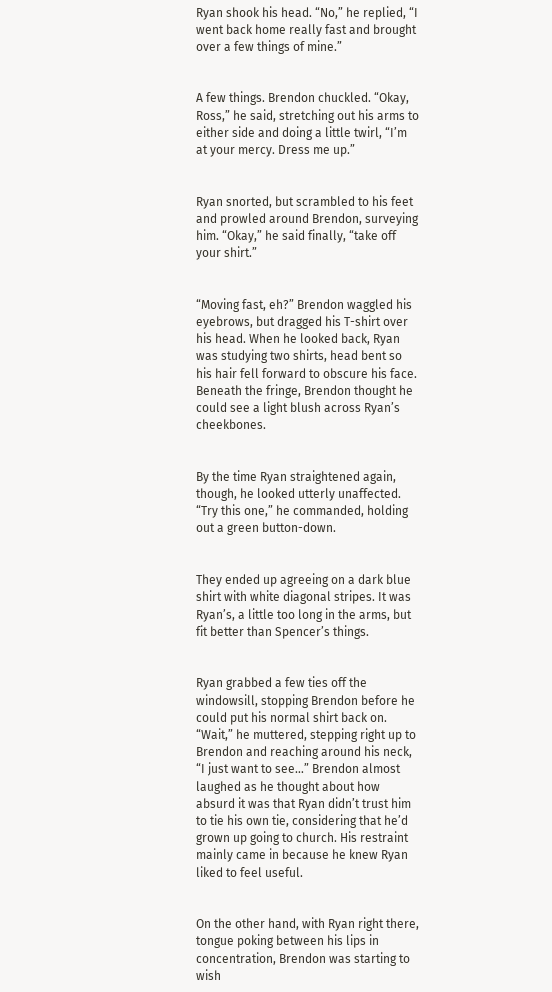Ryan shook his head. “No,” he replied, “I went back home really fast and brought over a few things of mine.”


A few things. Brendon chuckled. “Okay, Ross,” he said, stretching out his arms to either side and doing a little twirl, “I’m at your mercy. Dress me up.”


Ryan snorted, but scrambled to his feet and prowled around Brendon, surveying him. “Okay,” he said finally, “take off your shirt.”


“Moving fast, eh?” Brendon waggled his eyebrows, but dragged his T-shirt over his head. When he looked back, Ryan was studying two shirts, head bent so his hair fell forward to obscure his face. Beneath the fringe, Brendon thought he could see a light blush across Ryan’s cheekbones.


By the time Ryan straightened again, though, he looked utterly unaffected. “Try this one,” he commanded, holding out a green button-down.


They ended up agreeing on a dark blue shirt with white diagonal stripes. It was Ryan’s, a little too long in the arms, but fit better than Spencer’s things.


Ryan grabbed a few ties off the windowsill, stopping Brendon before he could put his normal shirt back on. “Wait,” he muttered, stepping right up to Brendon and reaching around his neck, “I just want to see…” Brendon almost laughed as he thought about how absurd it was that Ryan didn’t trust him to tie his own tie, considering that he’d grown up going to church. His restraint mainly came in because he knew Ryan liked to feel useful.


On the other hand, with Ryan right there, tongue poking between his lips in concentration, Brendon was starting to wish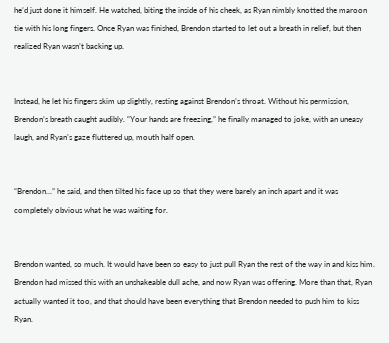he’d just done it himself. He watched, biting the inside of his cheek, as Ryan nimbly knotted the maroon tie with his long fingers. Once Ryan was finished, Brendon started to let out a breath in relief, but then realized Ryan wasn’t backing up.


Instead, he let his fingers skim up slightly, resting against Brendon’s throat. Without his permission, Brendon’s breath caught audibly. “Your hands are freezing,” he finally managed to joke, with an uneasy laugh, and Ryan’s gaze fluttered up, mouth half open.


“Brendon…” he said, and then tilted his face up so that they were barely an inch apart and it was completely obvious what he was waiting for.


Brendon wanted, so much. It would have been so easy to just pull Ryan the rest of the way in and kiss him. Brendon had missed this with an unshakeable dull ache, and now Ryan was offering. More than that, Ryan actually wanted it too, and that should have been everything that Brendon needed to push him to kiss Ryan.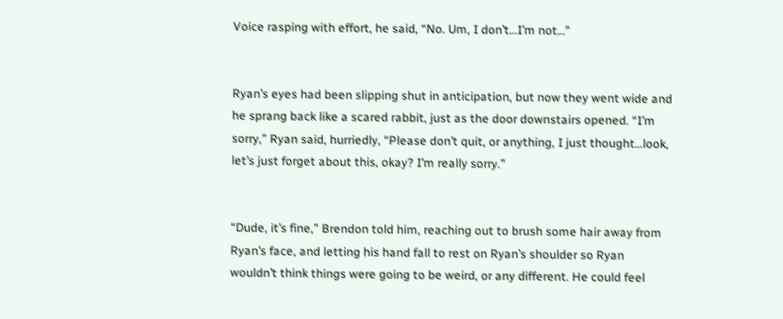Voice rasping with effort, he said, “No. Um, I don’t…I’m not…”


Ryan’s eyes had been slipping shut in anticipation, but now they went wide and he sprang back like a scared rabbit, just as the door downstairs opened. “I’m sorry,” Ryan said, hurriedly, “Please don’t quit, or anything, I just thought…look, let’s just forget about this, okay? I’m really sorry.”


“Dude, it’s fine,” Brendon told him, reaching out to brush some hair away from Ryan’s face, and letting his hand fall to rest on Ryan’s shoulder so Ryan wouldn’t think things were going to be weird, or any different. He could feel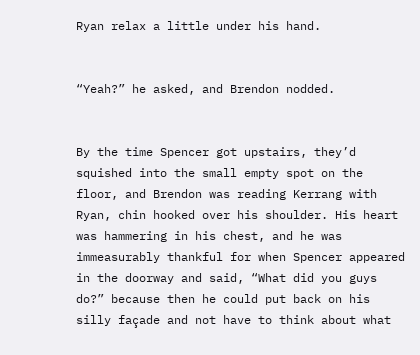Ryan relax a little under his hand.


“Yeah?” he asked, and Brendon nodded.


By the time Spencer got upstairs, they’d squished into the small empty spot on the floor, and Brendon was reading Kerrang with Ryan, chin hooked over his shoulder. His heart was hammering in his chest, and he was immeasurably thankful for when Spencer appeared in the doorway and said, “What did you guys do?” because then he could put back on his silly façade and not have to think about what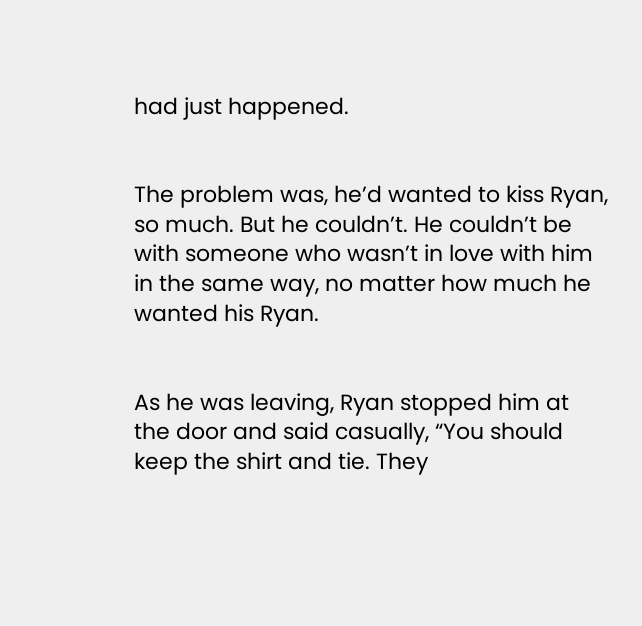had just happened.


The problem was, he’d wanted to kiss Ryan, so much. But he couldn’t. He couldn’t be with someone who wasn’t in love with him in the same way, no matter how much he wanted his Ryan.


As he was leaving, Ryan stopped him at the door and said casually, “You should keep the shirt and tie. They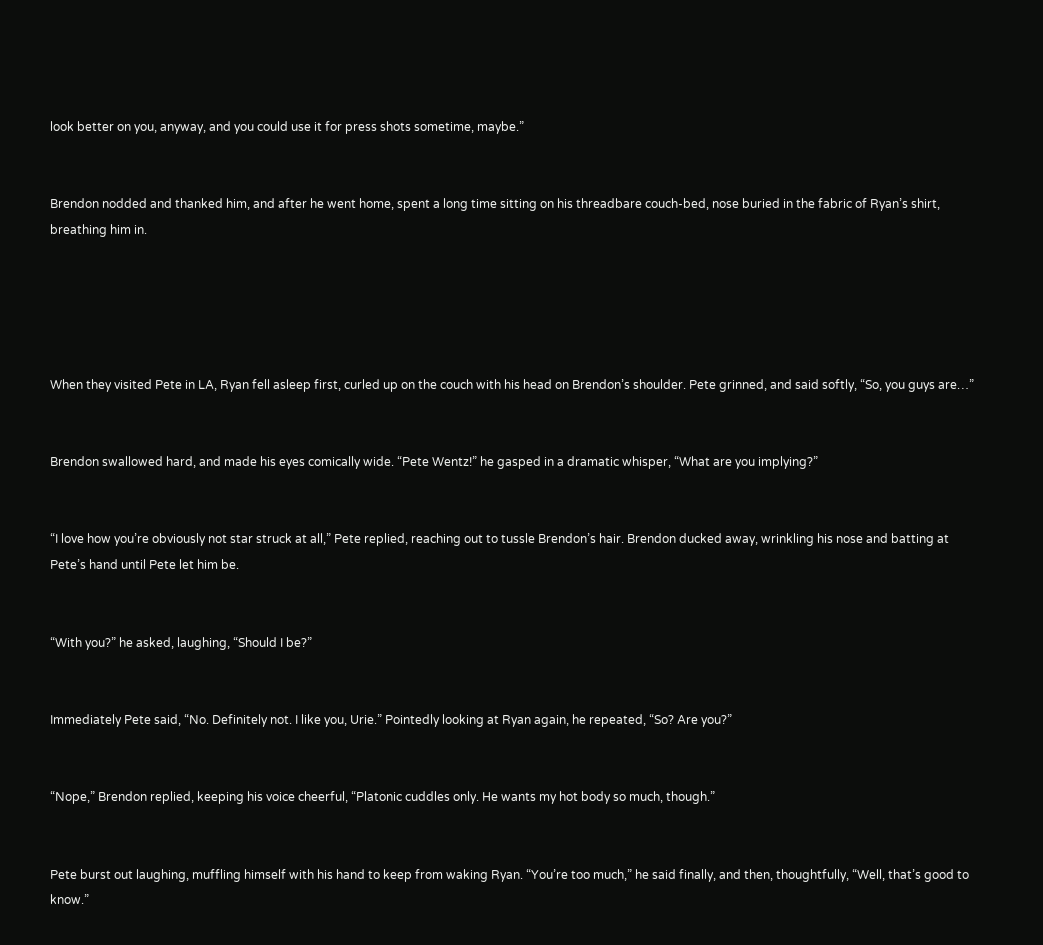look better on you, anyway, and you could use it for press shots sometime, maybe.”


Brendon nodded and thanked him, and after he went home, spent a long time sitting on his threadbare couch-bed, nose buried in the fabric of Ryan’s shirt, breathing him in.





When they visited Pete in LA, Ryan fell asleep first, curled up on the couch with his head on Brendon’s shoulder. Pete grinned, and said softly, “So, you guys are…”


Brendon swallowed hard, and made his eyes comically wide. “Pete Wentz!” he gasped in a dramatic whisper, “What are you implying?”


“I love how you’re obviously not star struck at all,” Pete replied, reaching out to tussle Brendon’s hair. Brendon ducked away, wrinkling his nose and batting at Pete’s hand until Pete let him be.


“With you?” he asked, laughing, “Should I be?”


Immediately Pete said, “No. Definitely not. I like you, Urie.” Pointedly looking at Ryan again, he repeated, “So? Are you?”


“Nope,” Brendon replied, keeping his voice cheerful, “Platonic cuddles only. He wants my hot body so much, though.”


Pete burst out laughing, muffling himself with his hand to keep from waking Ryan. “You’re too much,” he said finally, and then, thoughtfully, “Well, that’s good to know.”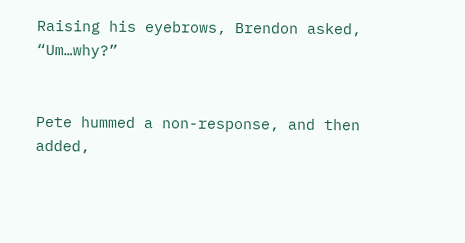Raising his eyebrows, Brendon asked, “Um…why?”


Pete hummed a non-response, and then added,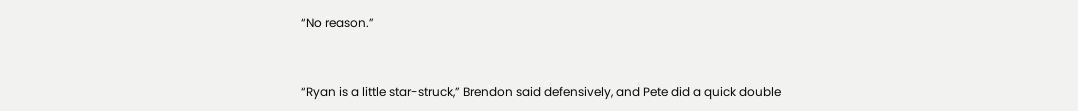“No reason.”


“Ryan is a little star-struck,” Brendon said defensively, and Pete did a quick double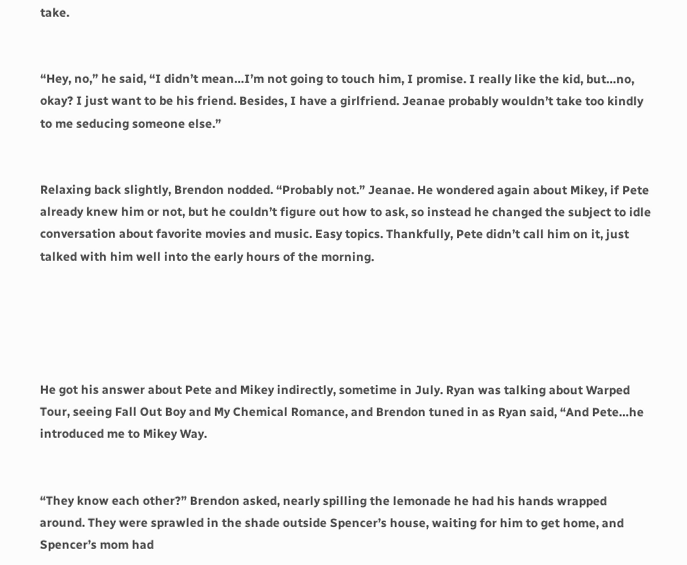take.


“Hey, no,” he said, “I didn’t mean…I’m not going to touch him, I promise. I really like the kid, but…no, okay? I just want to be his friend. Besides, I have a girlfriend. Jeanae probably wouldn’t take too kindly to me seducing someone else.”


Relaxing back slightly, Brendon nodded. “Probably not.” Jeanae. He wondered again about Mikey, if Pete already knew him or not, but he couldn’t figure out how to ask, so instead he changed the subject to idle conversation about favorite movies and music. Easy topics. Thankfully, Pete didn’t call him on it, just talked with him well into the early hours of the morning.





He got his answer about Pete and Mikey indirectly, sometime in July. Ryan was talking about Warped Tour, seeing Fall Out Boy and My Chemical Romance, and Brendon tuned in as Ryan said, “And Pete…he introduced me to Mikey Way.


“They know each other?” Brendon asked, nearly spilling the lemonade he had his hands wrapped around. They were sprawled in the shade outside Spencer’s house, waiting for him to get home, and Spencer’s mom had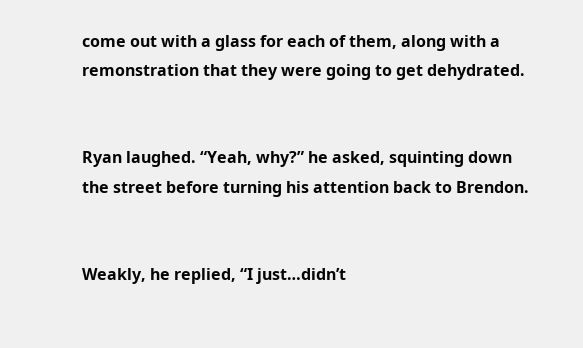come out with a glass for each of them, along with a remonstration that they were going to get dehydrated.


Ryan laughed. “Yeah, why?” he asked, squinting down the street before turning his attention back to Brendon.


Weakly, he replied, “I just…didn’t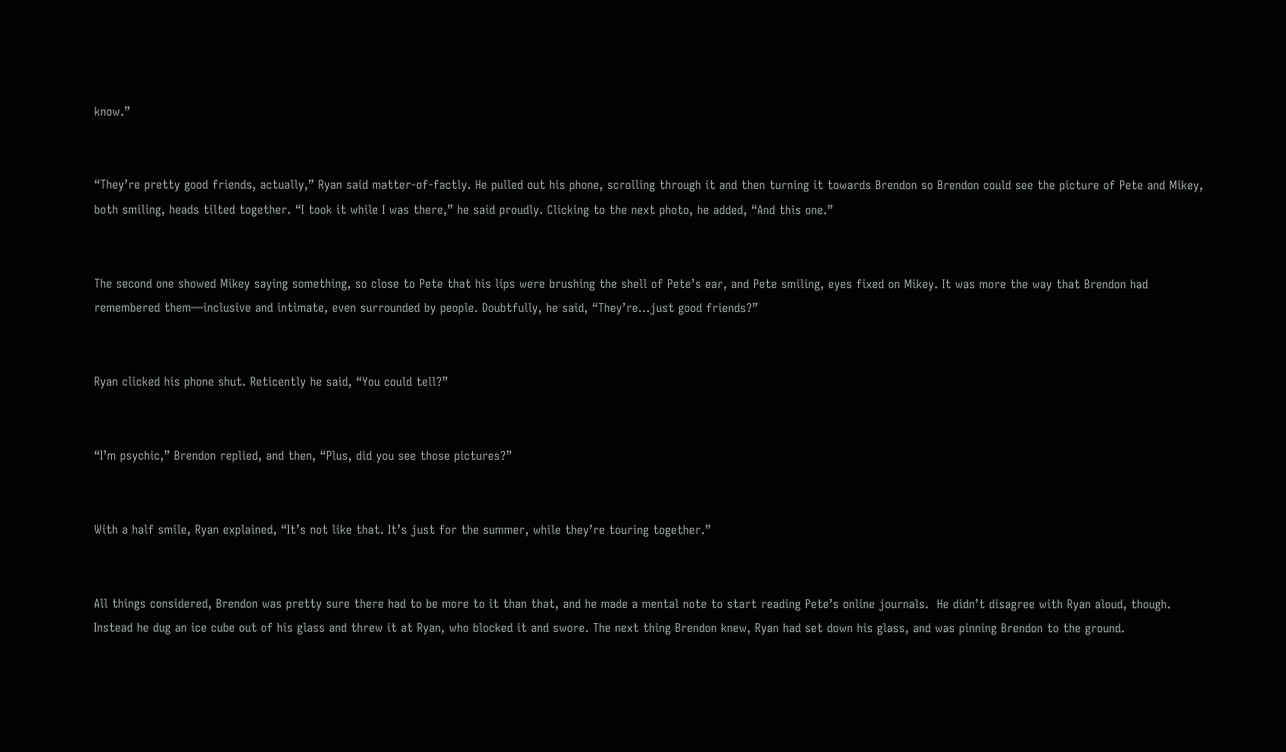know.”


“They’re pretty good friends, actually,” Ryan said matter-of-factly. He pulled out his phone, scrolling through it and then turning it towards Brendon so Brendon could see the picture of Pete and Mikey, both smiling, heads tilted together. “I took it while I was there,” he said proudly. Clicking to the next photo, he added, “And this one.”


The second one showed Mikey saying something, so close to Pete that his lips were brushing the shell of Pete’s ear, and Pete smiling, eyes fixed on Mikey. It was more the way that Brendon had remembered them—inclusive and intimate, even surrounded by people. Doubtfully, he said, “They’re…just good friends?”


Ryan clicked his phone shut. Reticently he said, “You could tell?”


“I’m psychic,” Brendon replied, and then, “Plus, did you see those pictures?”


With a half smile, Ryan explained, “It’s not like that. It’s just for the summer, while they’re touring together.”


All things considered, Brendon was pretty sure there had to be more to it than that, and he made a mental note to start reading Pete’s online journals.  He didn’t disagree with Ryan aloud, though. Instead he dug an ice cube out of his glass and threw it at Ryan, who blocked it and swore. The next thing Brendon knew, Ryan had set down his glass, and was pinning Brendon to the ground.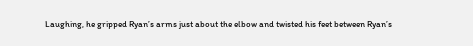Laughing, he gripped Ryan’s arms just about the elbow and twisted his feet between Ryan’s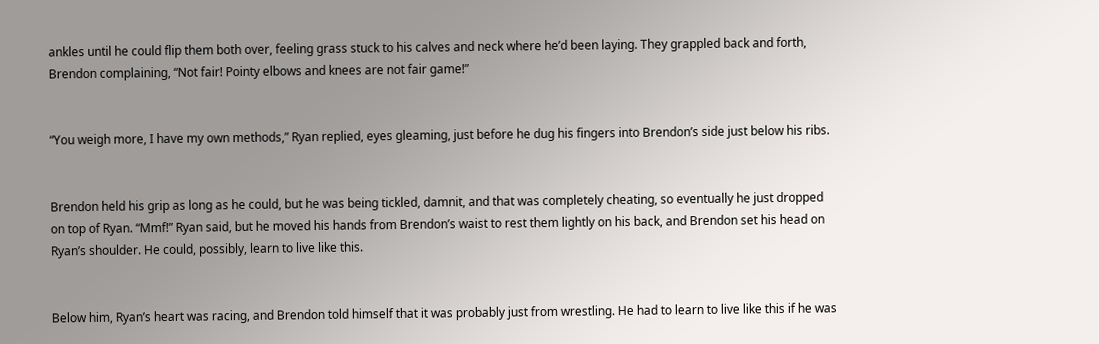ankles until he could flip them both over, feeling grass stuck to his calves and neck where he’d been laying. They grappled back and forth, Brendon complaining, “Not fair! Pointy elbows and knees are not fair game!”


“You weigh more, I have my own methods,” Ryan replied, eyes gleaming, just before he dug his fingers into Brendon’s side just below his ribs.


Brendon held his grip as long as he could, but he was being tickled, damnit, and that was completely cheating, so eventually he just dropped on top of Ryan. “Mmf!” Ryan said, but he moved his hands from Brendon’s waist to rest them lightly on his back, and Brendon set his head on Ryan’s shoulder. He could, possibly, learn to live like this.


Below him, Ryan’s heart was racing, and Brendon told himself that it was probably just from wrestling. He had to learn to live like this if he was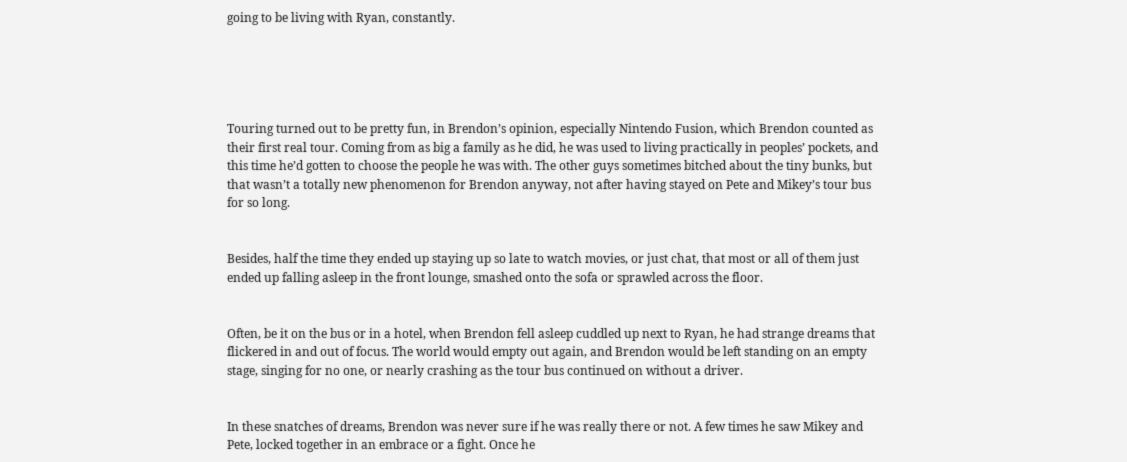going to be living with Ryan, constantly.





Touring turned out to be pretty fun, in Brendon’s opinion, especially Nintendo Fusion, which Brendon counted as their first real tour. Coming from as big a family as he did, he was used to living practically in peoples’ pockets, and this time he’d gotten to choose the people he was with. The other guys sometimes bitched about the tiny bunks, but that wasn’t a totally new phenomenon for Brendon anyway, not after having stayed on Pete and Mikey’s tour bus for so long.


Besides, half the time they ended up staying up so late to watch movies, or just chat, that most or all of them just ended up falling asleep in the front lounge, smashed onto the sofa or sprawled across the floor.


Often, be it on the bus or in a hotel, when Brendon fell asleep cuddled up next to Ryan, he had strange dreams that flickered in and out of focus. The world would empty out again, and Brendon would be left standing on an empty stage, singing for no one, or nearly crashing as the tour bus continued on without a driver.


In these snatches of dreams, Brendon was never sure if he was really there or not. A few times he saw Mikey and Pete, locked together in an embrace or a fight. Once he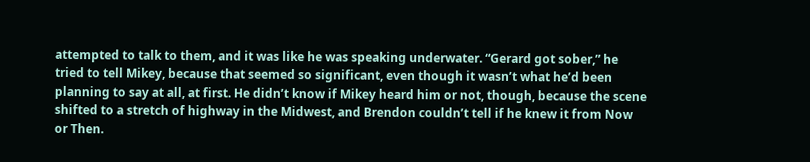attempted to talk to them, and it was like he was speaking underwater. “Gerard got sober,” he tried to tell Mikey, because that seemed so significant, even though it wasn’t what he’d been planning to say at all, at first. He didn’t know if Mikey heard him or not, though, because the scene shifted to a stretch of highway in the Midwest, and Brendon couldn’t tell if he knew it from Now or Then.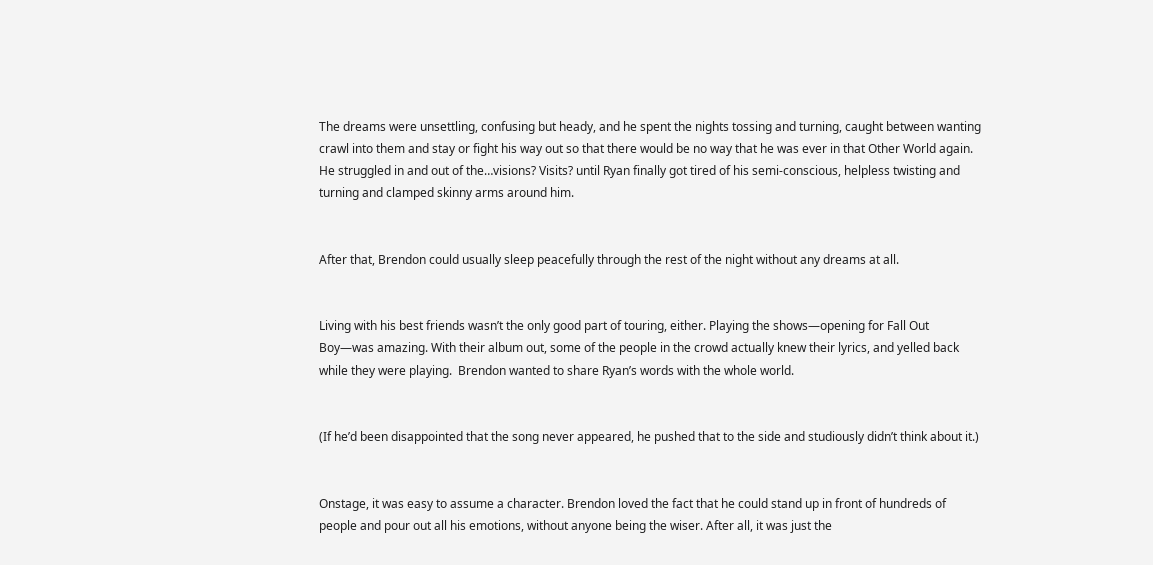The dreams were unsettling, confusing but heady, and he spent the nights tossing and turning, caught between wanting crawl into them and stay or fight his way out so that there would be no way that he was ever in that Other World again. He struggled in and out of the…visions? Visits? until Ryan finally got tired of his semi-conscious, helpless twisting and turning and clamped skinny arms around him.


After that, Brendon could usually sleep peacefully through the rest of the night without any dreams at all.


Living with his best friends wasn’t the only good part of touring, either. Playing the shows—opening for Fall Out Boy—was amazing. With their album out, some of the people in the crowd actually knew their lyrics, and yelled back while they were playing.  Brendon wanted to share Ryan’s words with the whole world.


(If he’d been disappointed that the song never appeared, he pushed that to the side and studiously didn’t think about it.)


Onstage, it was easy to assume a character. Brendon loved the fact that he could stand up in front of hundreds of people and pour out all his emotions, without anyone being the wiser. After all, it was just the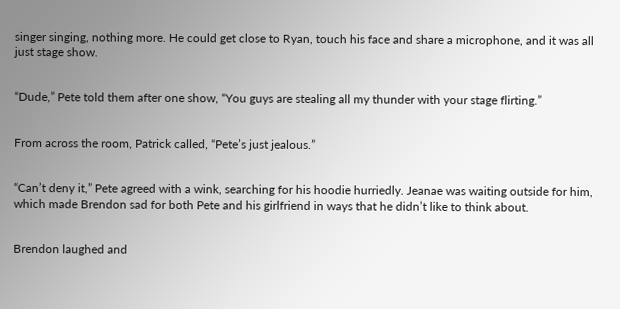singer singing, nothing more. He could get close to Ryan, touch his face and share a microphone, and it was all just stage show.


“Dude,” Pete told them after one show, “You guys are stealing all my thunder with your stage flirting.”


From across the room, Patrick called, “Pete’s just jealous.”


“Can’t deny it,” Pete agreed with a wink, searching for his hoodie hurriedly. Jeanae was waiting outside for him, which made Brendon sad for both Pete and his girlfriend in ways that he didn’t like to think about.


Brendon laughed and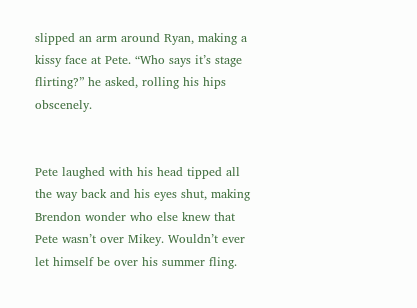slipped an arm around Ryan, making a kissy face at Pete. “Who says it’s stage flirting?” he asked, rolling his hips obscenely.


Pete laughed with his head tipped all the way back and his eyes shut, making Brendon wonder who else knew that Pete wasn’t over Mikey. Wouldn’t ever let himself be over his summer fling.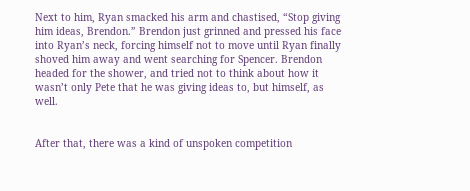Next to him, Ryan smacked his arm and chastised, “Stop giving him ideas, Brendon.” Brendon just grinned and pressed his face into Ryan’s neck, forcing himself not to move until Ryan finally shoved him away and went searching for Spencer. Brendon headed for the shower, and tried not to think about how it wasn’t only Pete that he was giving ideas to, but himself, as well.


After that, there was a kind of unspoken competition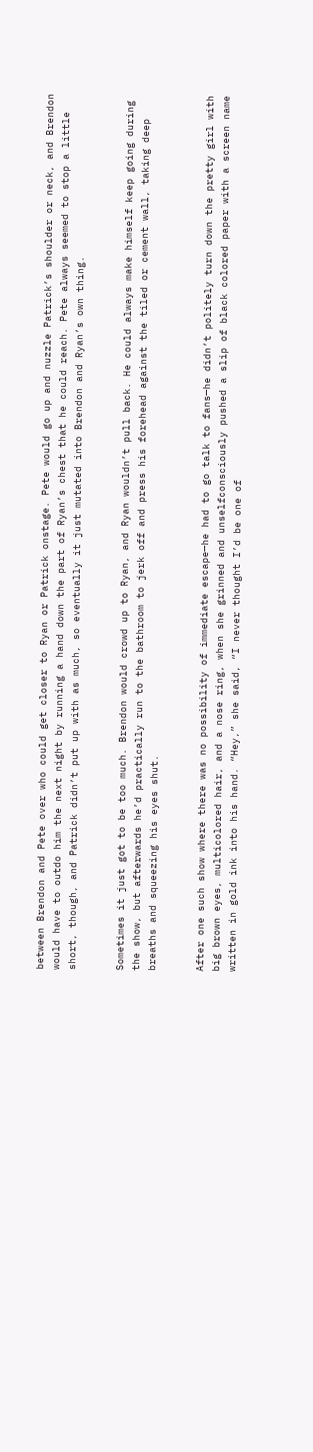between Brendon and Pete over who could get closer to Ryan or Patrick onstage. Pete would go up and nuzzle Patrick’s shoulder or neck, and Brendon would have to outdo him the next night by running a hand down the part of Ryan’s chest that he could reach. Pete always seemed to stop a little short, though, and Patrick didn’t put up with as much, so eventually it just mutated into Brendon and Ryan’s own thing.


Sometimes it just got to be too much. Brendon would crowd up to Ryan, and Ryan wouldn’t pull back. He could always make himself keep going during the show, but afterwards he’d practically run to the bathroom to jerk off and press his forehead against the tiled or cement wall, taking deep breaths and squeezing his eyes shut.


After one such show where there was no possibility of immediate escape—he had to go talk to fans—he didn’t politely turn down the pretty girl with big brown eyes, multicolored hair, and a nose ring, when she grinned and unselfconsciously pushed a slip of black colored paper with a screen name written in gold ink into his hand. “Hey,” she said, “I never thought I’d be one of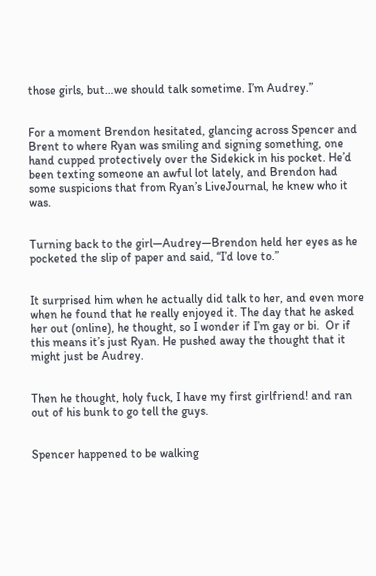those girls, but…we should talk sometime. I’m Audrey.”


For a moment Brendon hesitated, glancing across Spencer and Brent to where Ryan was smiling and signing something, one hand cupped protectively over the Sidekick in his pocket. He’d been texting someone an awful lot lately, and Brendon had some suspicions that from Ryan’s LiveJournal, he knew who it was.


Turning back to the girl—Audrey—Brendon held her eyes as he pocketed the slip of paper and said, “I’d love to.”


It surprised him when he actually did talk to her, and even more when he found that he really enjoyed it. The day that he asked her out (online), he thought, so I wonder if I’m gay or bi.  Or if this means it’s just Ryan. He pushed away the thought that it might just be Audrey.


Then he thought, holy fuck, I have my first girlfriend! and ran out of his bunk to go tell the guys.


Spencer happened to be walking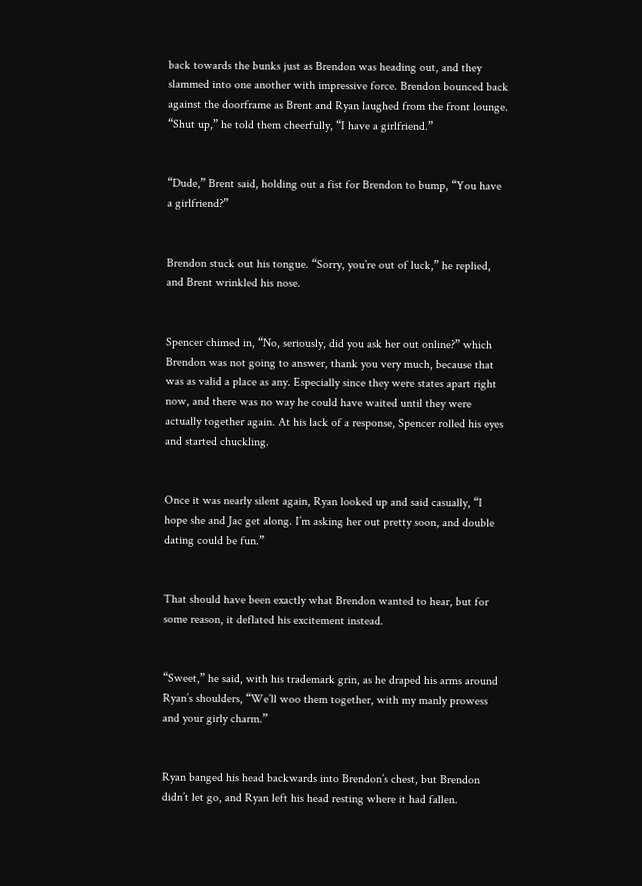back towards the bunks just as Brendon was heading out, and they slammed into one another with impressive force. Brendon bounced back against the doorframe as Brent and Ryan laughed from the front lounge. “Shut up,” he told them cheerfully, “I have a girlfriend.”


“Dude,” Brent said, holding out a fist for Brendon to bump, “You have a girlfriend?”


Brendon stuck out his tongue. “Sorry, you’re out of luck,” he replied, and Brent wrinkled his nose.


Spencer chimed in, “No, seriously, did you ask her out online?” which Brendon was not going to answer, thank you very much, because that was as valid a place as any. Especially since they were states apart right now, and there was no way he could have waited until they were actually together again. At his lack of a response, Spencer rolled his eyes and started chuckling.


Once it was nearly silent again, Ryan looked up and said casually, “I hope she and Jac get along. I’m asking her out pretty soon, and double dating could be fun.”


That should have been exactly what Brendon wanted to hear, but for some reason, it deflated his excitement instead.


“Sweet,” he said, with his trademark grin, as he draped his arms around Ryan’s shoulders, “We’ll woo them together, with my manly prowess and your girly charm.”


Ryan banged his head backwards into Brendon’s chest, but Brendon didn’t let go, and Ryan left his head resting where it had fallen.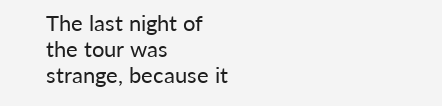The last night of the tour was strange, because it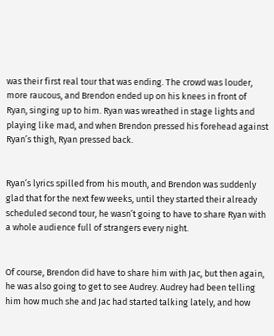was their first real tour that was ending. The crowd was louder, more raucous, and Brendon ended up on his knees in front of Ryan, singing up to him. Ryan was wreathed in stage lights and playing like mad, and when Brendon pressed his forehead against Ryan’s thigh, Ryan pressed back.


Ryan’s lyrics spilled from his mouth, and Brendon was suddenly glad that for the next few weeks, until they started their already scheduled second tour, he wasn’t going to have to share Ryan with a whole audience full of strangers every night.


Of course, Brendon did have to share him with Jac, but then again, he was also going to get to see Audrey. Audrey had been telling him how much she and Jac had started talking lately, and how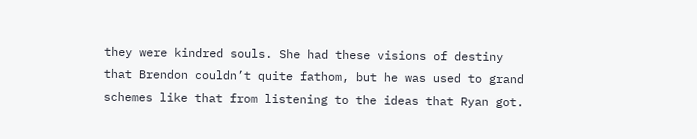they were kindred souls. She had these visions of destiny that Brendon couldn’t quite fathom, but he was used to grand schemes like that from listening to the ideas that Ryan got.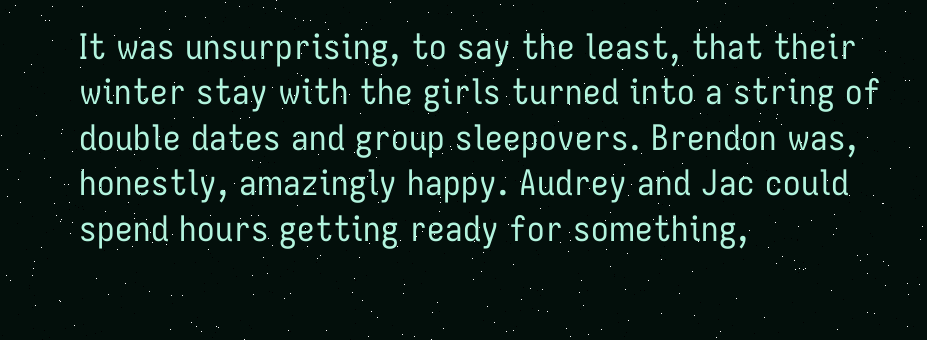It was unsurprising, to say the least, that their winter stay with the girls turned into a string of double dates and group sleepovers. Brendon was, honestly, amazingly happy. Audrey and Jac could spend hours getting ready for something,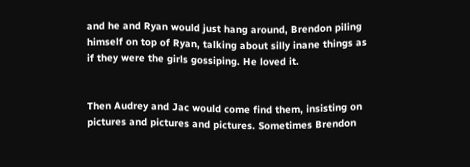and he and Ryan would just hang around, Brendon piling himself on top of Ryan, talking about silly inane things as if they were the girls gossiping. He loved it.


Then Audrey and Jac would come find them, insisting on pictures and pictures and pictures. Sometimes Brendon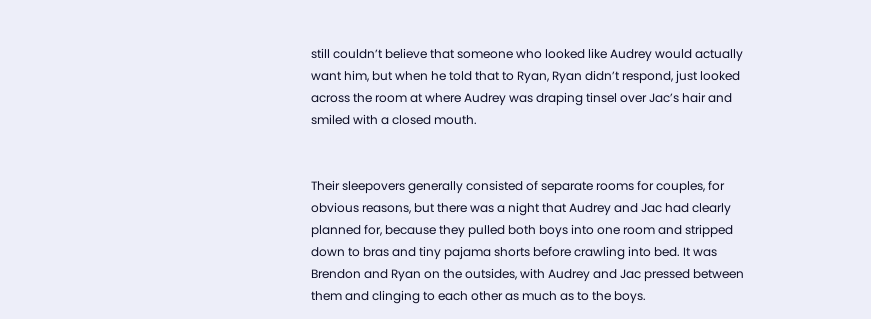still couldn’t believe that someone who looked like Audrey would actually want him, but when he told that to Ryan, Ryan didn’t respond, just looked across the room at where Audrey was draping tinsel over Jac’s hair and smiled with a closed mouth.


Their sleepovers generally consisted of separate rooms for couples, for obvious reasons, but there was a night that Audrey and Jac had clearly planned for, because they pulled both boys into one room and stripped down to bras and tiny pajama shorts before crawling into bed. It was Brendon and Ryan on the outsides, with Audrey and Jac pressed between them and clinging to each other as much as to the boys.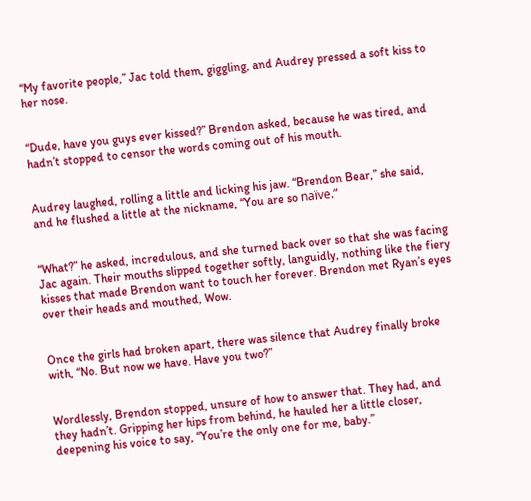“My favorite people,” Jac told them, giggling, and Audrey pressed a soft kiss to her nose.


“Dude, have you guys ever kissed?” Brendon asked, because he was tired, and hadn’t stopped to censor the words coming out of his mouth.


Audrey laughed, rolling a little and licking his jaw. “Brendon Bear,” she said, and he flushed a little at the nickname, “You are so naïve.”


“What?” he asked, incredulous, and she turned back over so that she was facing Jac again. Their mouths slipped together softly, languidly, nothing like the fiery kisses that made Brendon want to touch her forever. Brendon met Ryan’s eyes over their heads and mouthed, Wow.


Once the girls had broken apart, there was silence that Audrey finally broke with, “No. But now we have. Have you two?”


Wordlessly, Brendon stopped, unsure of how to answer that. They had, and they hadn’t. Gripping her hips from behind, he hauled her a little closer, deepening his voice to say, “You’re the only one for me, baby.”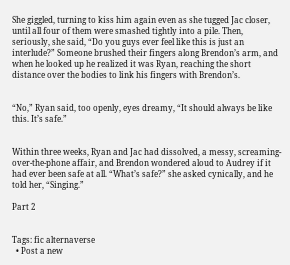She giggled, turning to kiss him again even as she tugged Jac closer, until all four of them were smashed tightly into a pile. Then, seriously, she said, “Do you guys ever feel like this is just an interlude?” Someone brushed their fingers along Brendon’s arm, and when he looked up he realized it was Ryan, reaching the short distance over the bodies to link his fingers with Brendon’s.


“No,” Ryan said, too openly, eyes dreamy, “It should always be like this. It’s safe.”


Within three weeks, Ryan and Jac had dissolved, a messy, screaming-over-the-phone affair, and Brendon wondered aloud to Audrey if it had ever been safe at all. “What’s safe?” she asked cynically, and he told her, “Singing.”

Part 2


Tags: fic alternaverse
  • Post a new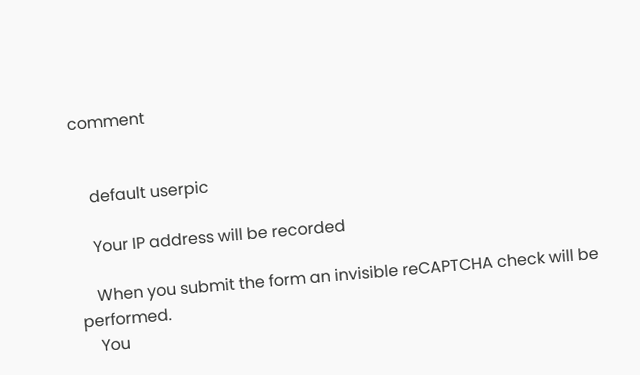comment


    default userpic

    Your IP address will be recorded

    When you submit the form an invisible reCAPTCHA check will be performed.
    You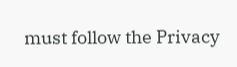must follow the Privacy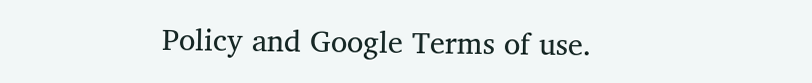Policy and Google Terms of use.